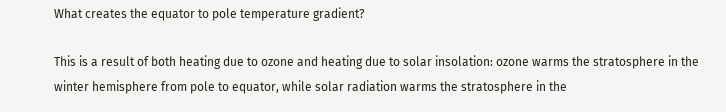What creates the equator to pole temperature gradient?

This is a result of both heating due to ozone and heating due to solar insolation: ozone warms the stratosphere in the winter hemisphere from pole to equator, while solar radiation warms the stratosphere in the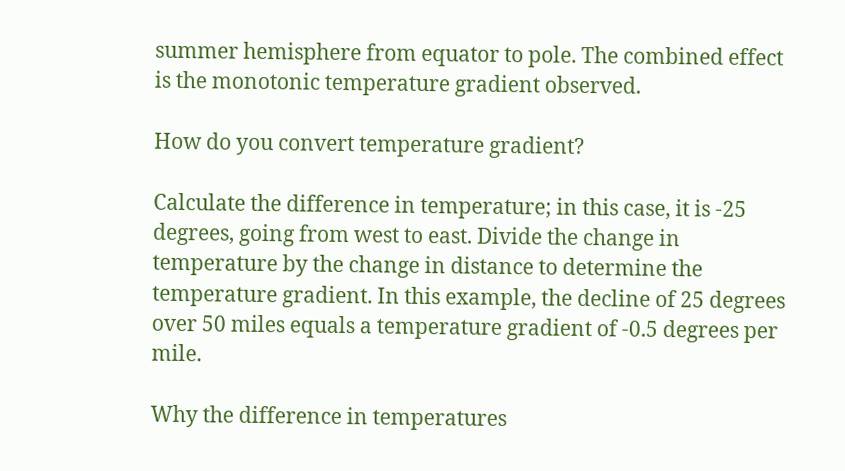summer hemisphere from equator to pole. The combined effect is the monotonic temperature gradient observed.

How do you convert temperature gradient?

Calculate the difference in temperature; in this case, it is -25 degrees, going from west to east. Divide the change in temperature by the change in distance to determine the temperature gradient. In this example, the decline of 25 degrees over 50 miles equals a temperature gradient of -0.5 degrees per mile.

Why the difference in temperatures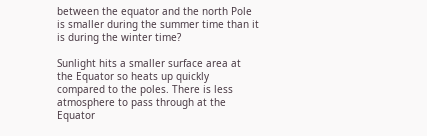between the equator and the north Pole is smaller during the summer time than it is during the winter time?

Sunlight hits a smaller surface area at the Equator so heats up quickly compared to the poles. There is less atmosphere to pass through at the Equator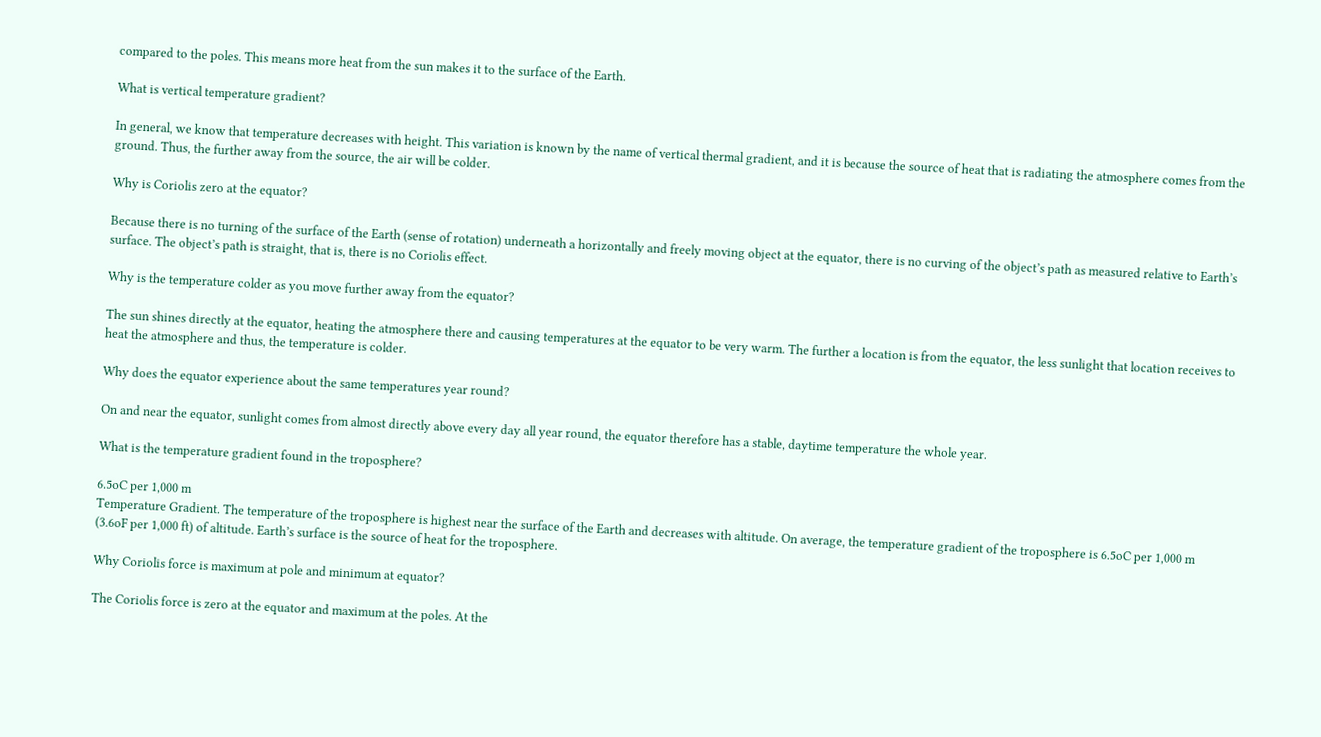compared to the poles. This means more heat from the sun makes it to the surface of the Earth.

What is vertical temperature gradient?

In general, we know that temperature decreases with height. This variation is known by the name of vertical thermal gradient, and it is because the source of heat that is radiating the atmosphere comes from the ground. Thus, the further away from the source, the air will be colder.

Why is Coriolis zero at the equator?

Because there is no turning of the surface of the Earth (sense of rotation) underneath a horizontally and freely moving object at the equator, there is no curving of the object’s path as measured relative to Earth’s surface. The object’s path is straight, that is, there is no Coriolis effect.

Why is the temperature colder as you move further away from the equator?

The sun shines directly at the equator, heating the atmosphere there and causing temperatures at the equator to be very warm. The further a location is from the equator, the less sunlight that location receives to heat the atmosphere and thus, the temperature is colder.

Why does the equator experience about the same temperatures year round?

On and near the equator, sunlight comes from almost directly above every day all year round, the equator therefore has a stable, daytime temperature the whole year.

What is the temperature gradient found in the troposphere?

6.5oC per 1,000 m
Temperature Gradient. The temperature of the troposphere is highest near the surface of the Earth and decreases with altitude. On average, the temperature gradient of the troposphere is 6.5oC per 1,000 m (3.6oF per 1,000 ft) of altitude. Earth’s surface is the source of heat for the troposphere.

Why Coriolis force is maximum at pole and minimum at equator?

The Coriolis force is zero at the equator and maximum at the poles. At the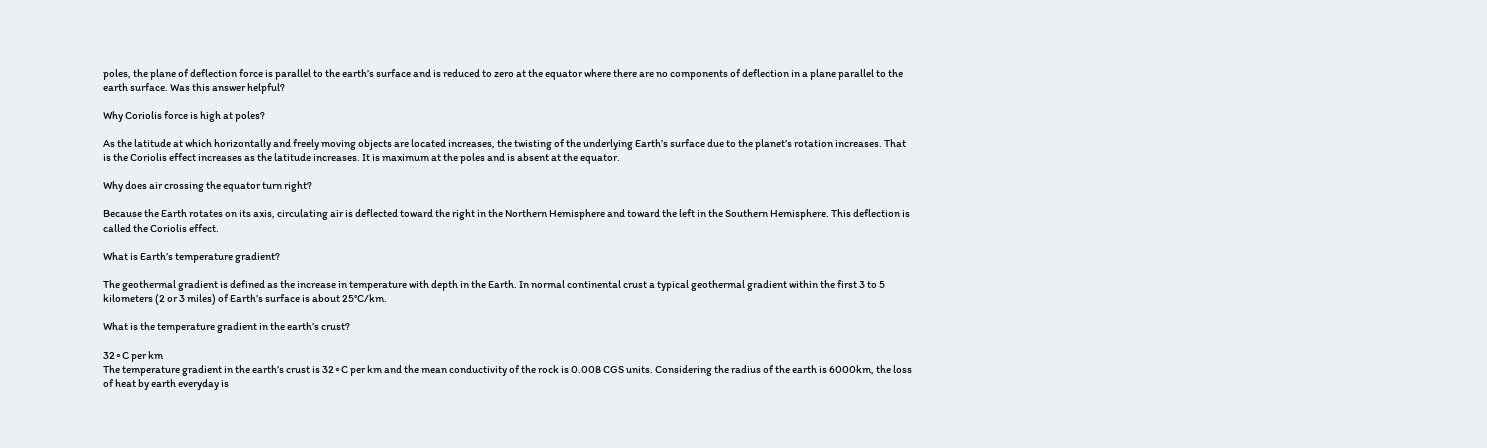poles, the plane of deflection force is parallel to the earth’s surface and is reduced to zero at the equator where there are no components of deflection in a plane parallel to the earth surface. Was this answer helpful?

Why Coriolis force is high at poles?

As the latitude at which horizontally and freely moving objects are located increases, the twisting of the underlying Earth’s surface due to the planet’s rotation increases. That is the Coriolis effect increases as the latitude increases. It is maximum at the poles and is absent at the equator.

Why does air crossing the equator turn right?

Because the Earth rotates on its axis, circulating air is deflected toward the right in the Northern Hemisphere and toward the left in the Southern Hemisphere. This deflection is called the Coriolis effect.

What is Earth’s temperature gradient?

The geothermal gradient is defined as the increase in temperature with depth in the Earth. In normal continental crust a typical geothermal gradient within the first 3 to 5 kilometers (2 or 3 miles) of Earth’s surface is about 25°C/km.

What is the temperature gradient in the earth’s crust?

32∘C per km
The temperature gradient in the earth’s crust is 32∘C per km and the mean conductivity of the rock is 0.008 CGS units. Considering the radius of the earth is 6000km, the loss of heat by earth everyday is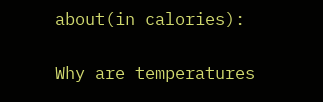about(in calories):

Why are temperatures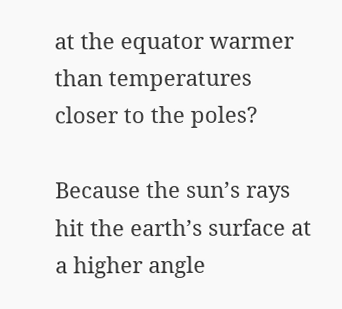at the equator warmer than temperatures closer to the poles?

Because the sun’s rays hit the earth’s surface at a higher angle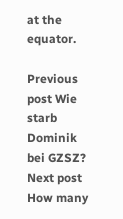at the equator.

Previous post Wie starb Dominik bei GZSZ?
Next post How many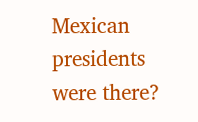Mexican presidents were there?